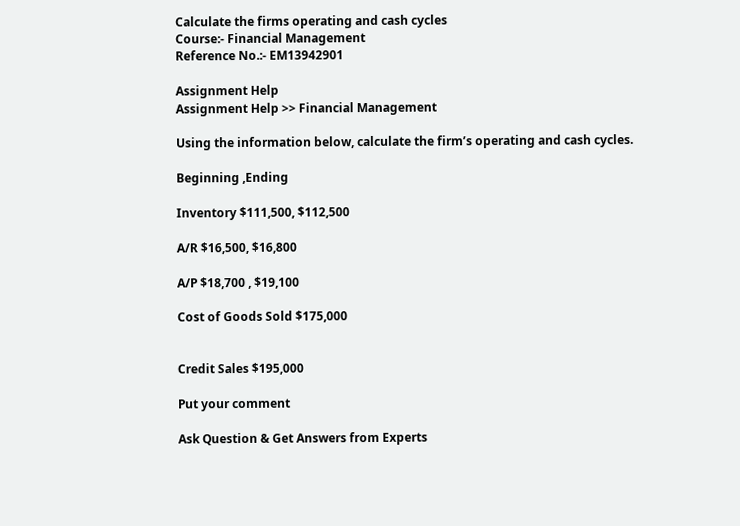Calculate the firms operating and cash cycles
Course:- Financial Management
Reference No.:- EM13942901

Assignment Help
Assignment Help >> Financial Management

Using the information below, calculate the firm’s operating and cash cycles.

Beginning ,Ending

Inventory $111,500, $112,500

A/R $16,500, $16,800

A/P $18,700 , $19,100

Cost of Goods Sold $175,000


Credit Sales $195,000

Put your comment

Ask Question & Get Answers from Experts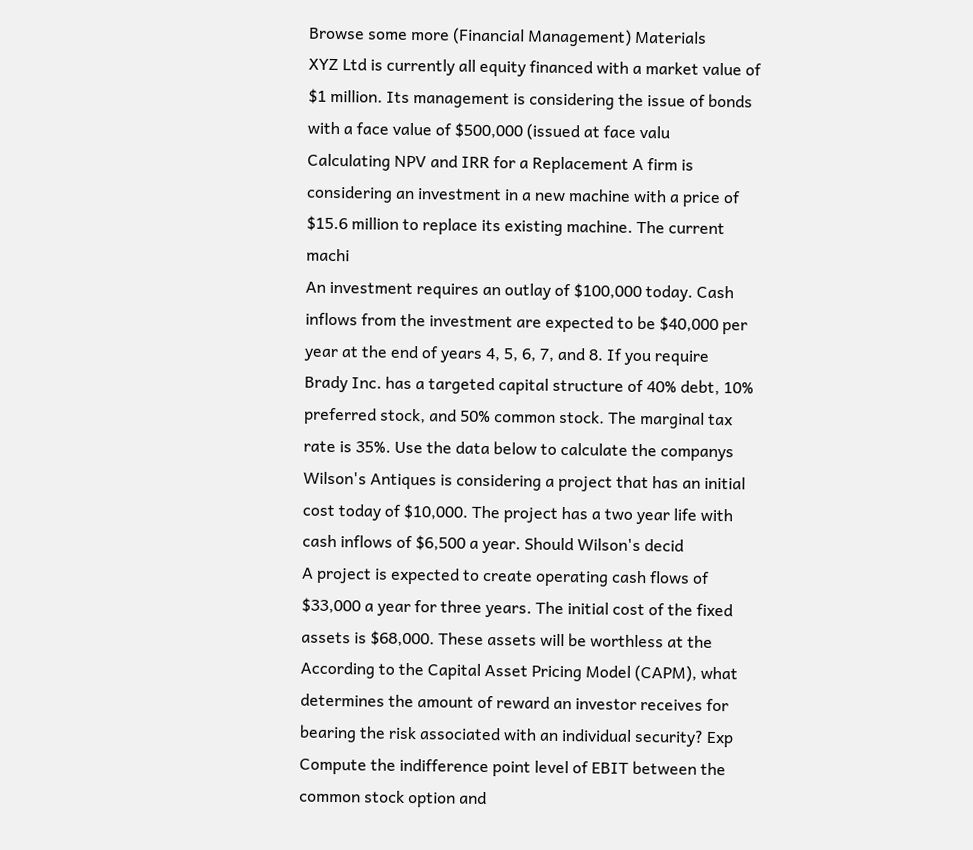Browse some more (Financial Management) Materials
XYZ Ltd is currently all equity financed with a market value of $1 million. Its management is considering the issue of bonds with a face value of $500,000 (issued at face valu
Calculating NPV and IRR for a Replacement A firm is considering an investment in a new machine with a price of $15.6 million to replace its existing machine. The current machi
An investment requires an outlay of $100,000 today. Cash inflows from the investment are expected to be $40,000 per year at the end of years 4, 5, 6, 7, and 8. If you require
Brady Inc. has a targeted capital structure of 40% debt, 10% preferred stock, and 50% common stock. The marginal tax rate is 35%. Use the data below to calculate the companys
Wilson's Antiques is considering a project that has an initial cost today of $10,000. The project has a two year life with cash inflows of $6,500 a year. Should Wilson's decid
A project is expected to create operating cash flows of $33,000 a year for three years. The initial cost of the fixed assets is $68,000. These assets will be worthless at the
According to the Capital Asset Pricing Model (CAPM), what determines the amount of reward an investor receives for bearing the risk associated with an individual security? Exp
Compute the indifference point level of EBIT between the common stock option and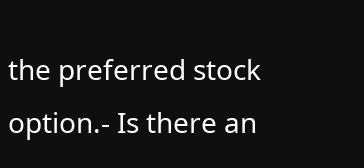the preferred stock option.- Is there an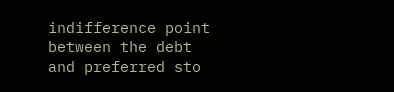indifference point between the debt and preferred sto